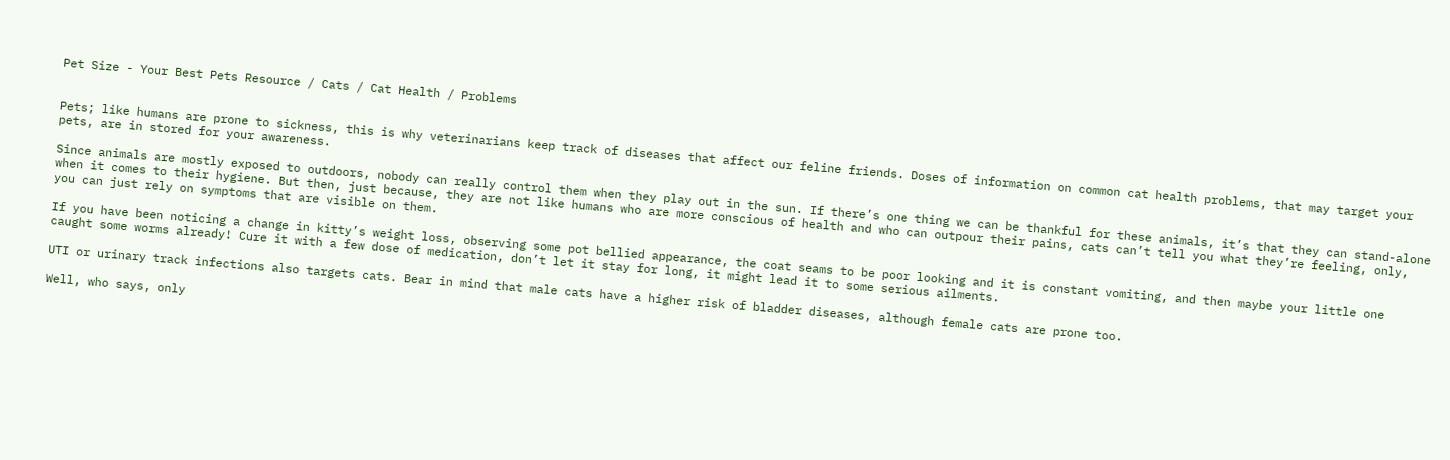Pet Size - Your Best Pets Resource / Cats / Cat Health / Problems


Pets; like humans are prone to sickness, this is why veterinarians keep track of diseases that affect our feline friends. Doses of information on common cat health problems, that may target your pets, are in stored for your awareness.

Since animals are mostly exposed to outdoors, nobody can really control them when they play out in the sun. If there’s one thing we can be thankful for these animals, it’s that they can stand-alone when it comes to their hygiene. But then, just because, they are not like humans who are more conscious of health and who can outpour their pains, cats can’t tell you what they’re feeling, only, you can just rely on symptoms that are visible on them.

If you have been noticing a change in kitty’s weight loss, observing some pot bellied appearance, the coat seams to be poor looking and it is constant vomiting, and then maybe your little one caught some worms already! Cure it with a few dose of medication, don’t let it stay for long, it might lead it to some serious ailments.

UTI or urinary track infections also targets cats. Bear in mind that male cats have a higher risk of bladder diseases, although female cats are prone too.

Well, who says, only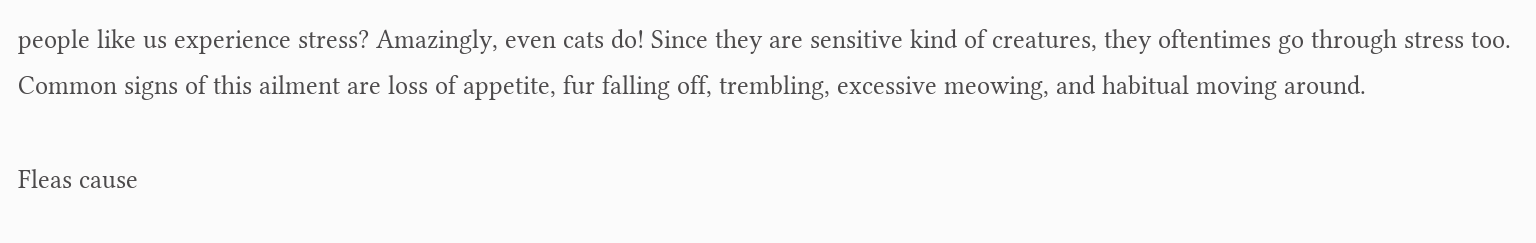people like us experience stress? Amazingly, even cats do! Since they are sensitive kind of creatures, they oftentimes go through stress too. Common signs of this ailment are loss of appetite, fur falling off, trembling, excessive meowing, and habitual moving around.

Fleas cause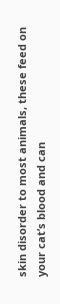skin disorder to most animals, these feed on your cat’s blood and can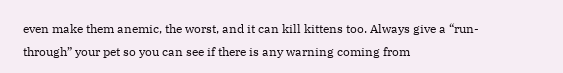even make them anemic, the worst, and it can kill kittens too. Always give a “run-through” your pet so you can see if there is any warning coming from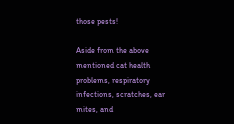those pests!

Aside from the above mentioned cat health problems, respiratory infections, scratches, ear mites, and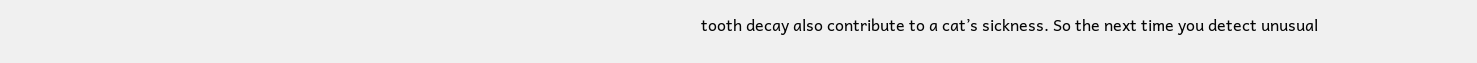tooth decay also contribute to a cat’s sickness. So the next time you detect unusual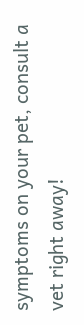symptoms on your pet, consult a vet right away!